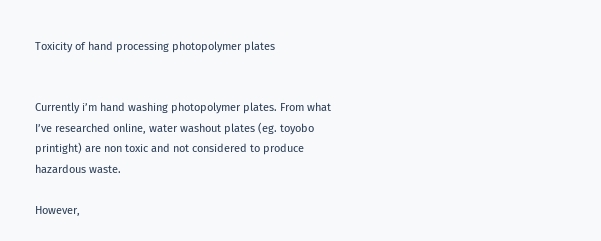Toxicity of hand processing photopolymer plates


Currently i’m hand washing photopolymer plates. From what I’ve researched online, water washout plates (eg. toyobo printight) are non toxic and not considered to produce hazardous waste.

However,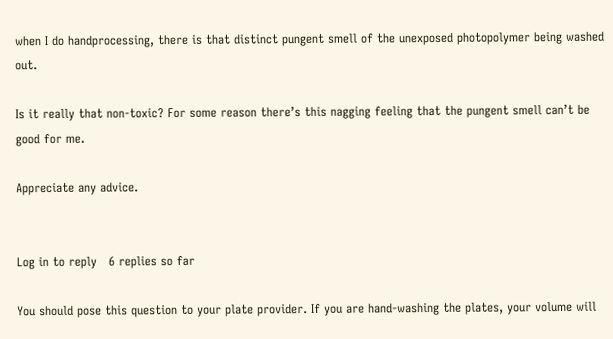when I do handprocessing, there is that distinct pungent smell of the unexposed photopolymer being washed out.

Is it really that non-toxic? For some reason there’s this nagging feeling that the pungent smell can’t be good for me.

Appreciate any advice.


Log in to reply   6 replies so far

You should pose this question to your plate provider. If you are hand-washing the plates, your volume will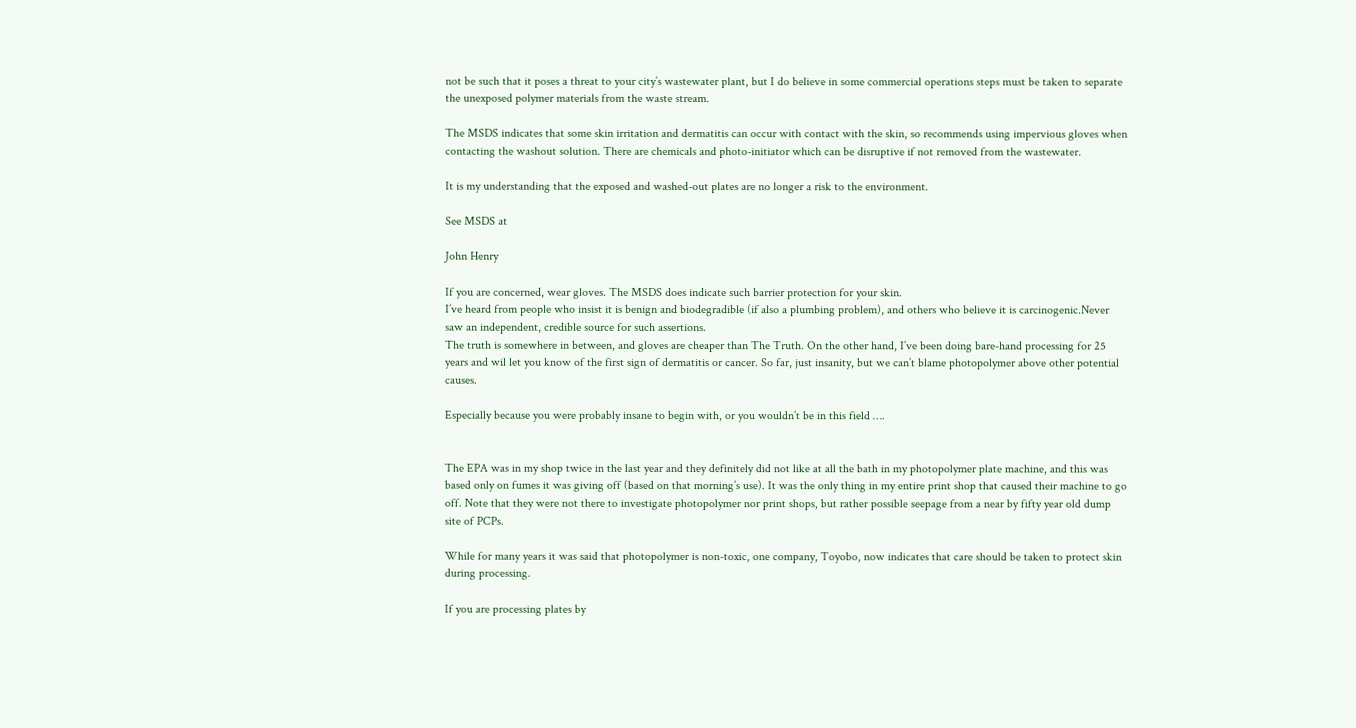not be such that it poses a threat to your city’s wastewater plant, but I do believe in some commercial operations steps must be taken to separate the unexposed polymer materials from the waste stream.

The MSDS indicates that some skin irritation and dermatitis can occur with contact with the skin, so recommends using impervious gloves when contacting the washout solution. There are chemicals and photo-initiator which can be disruptive if not removed from the wastewater.

It is my understanding that the exposed and washed-out plates are no longer a risk to the environment.

See MSDS at

John Henry

If you are concerned, wear gloves. The MSDS does indicate such barrier protection for your skin.
I’ve heard from people who insist it is benign and biodegradible (if also a plumbing problem), and others who believe it is carcinogenic.Never saw an independent, credible source for such assertions.
The truth is somewhere in between, and gloves are cheaper than The Truth. On the other hand, I’ve been doing bare-hand processing for 25 years and wil let you know of the first sign of dermatitis or cancer. So far, just insanity, but we can’t blame photopolymer above other potential causes.

Especially because you were probably insane to begin with, or you wouldn’t be in this field ….


The EPA was in my shop twice in the last year and they definitely did not like at all the bath in my photopolymer plate machine, and this was based only on fumes it was giving off (based on that morning’s use). It was the only thing in my entire print shop that caused their machine to go off. Note that they were not there to investigate photopolymer nor print shops, but rather possible seepage from a near by fifty year old dump site of PCPs.

While for many years it was said that photopolymer is non-toxic, one company, Toyobo, now indicates that care should be taken to protect skin during processing.

If you are processing plates by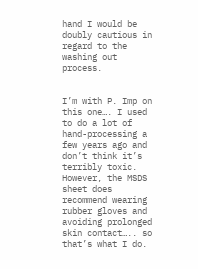hand I would be doubly cautious in regard to the washing out process.


I’m with P. Imp on this one…. I used to do a lot of hand-processing a few years ago and don’t think it’s terribly toxic. However, the MSDS sheet does recommend wearing rubber gloves and avoiding prolonged skin contact….. so that’s what I do.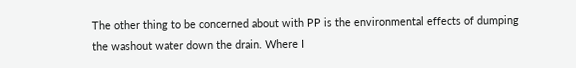The other thing to be concerned about with PP is the environmental effects of dumping the washout water down the drain. Where I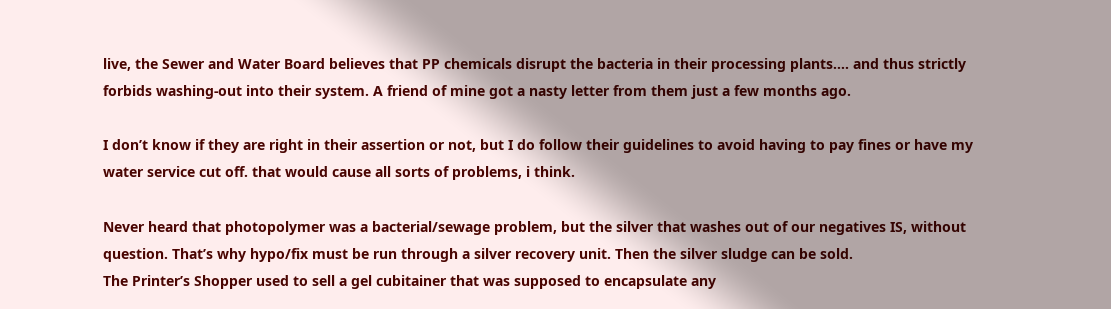live, the Sewer and Water Board believes that PP chemicals disrupt the bacteria in their processing plants…. and thus strictly forbids washing-out into their system. A friend of mine got a nasty letter from them just a few months ago.

I don’t know if they are right in their assertion or not, but I do follow their guidelines to avoid having to pay fines or have my water service cut off. that would cause all sorts of problems, i think.

Never heard that photopolymer was a bacterial/sewage problem, but the silver that washes out of our negatives IS, without question. That’s why hypo/fix must be run through a silver recovery unit. Then the silver sludge can be sold.
The Printer’s Shopper used to sell a gel cubitainer that was supposed to encapsulate any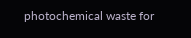photochemical waste for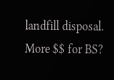landfill disposal. More $$ for BS?